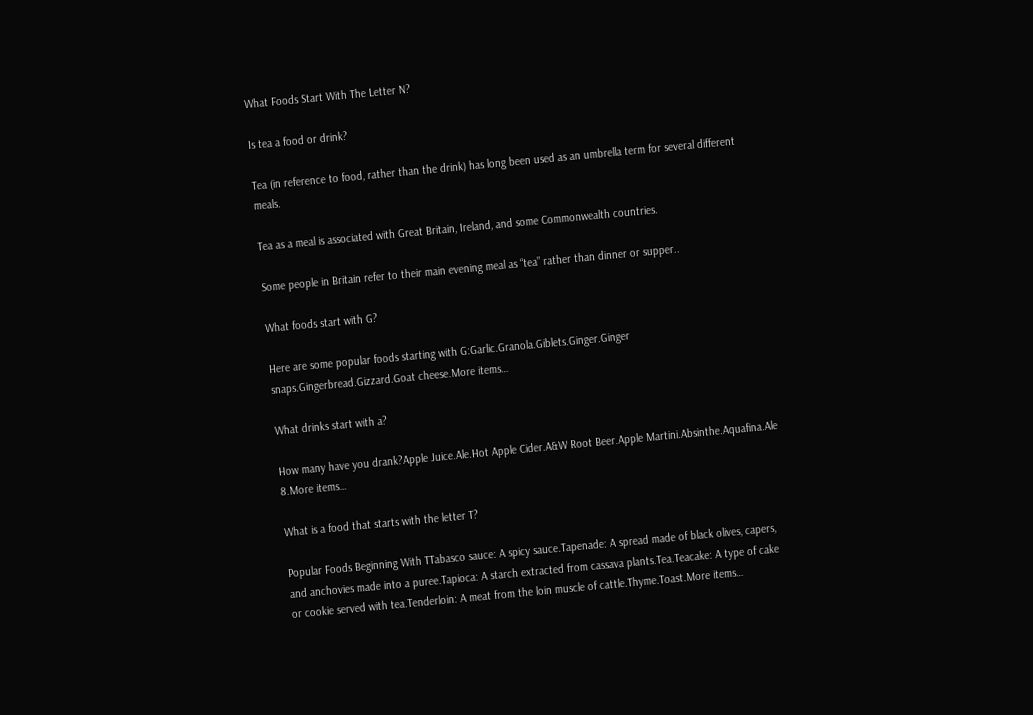What Foods Start With The Letter N?

Is tea a food or drink?

Tea (in reference to food, rather than the drink) has long been used as an umbrella term for several different meals.

Tea as a meal is associated with Great Britain, Ireland, and some Commonwealth countries.

Some people in Britain refer to their main evening meal as “tea” rather than dinner or supper..

What foods start with G?

Here are some popular foods starting with G:Garlic.Granola.Giblets.Ginger.Ginger snaps.Gingerbread.Gizzard.Goat cheese.More items…

What drinks start with a?

How many have you drank?Apple Juice.Ale.Hot Apple Cider.A&W Root Beer.Apple Martini.Absinthe.Aquafina.Ale 8.More items…

What is a food that starts with the letter T?

Popular Foods Beginning With TTabasco sauce: A spicy sauce.Tapenade: A spread made of black olives, capers, and anchovies made into a puree.Tapioca: A starch extracted from cassava plants.Tea.Teacake: A type of cake or cookie served with tea.Tenderloin: A meat from the loin muscle of cattle.Thyme.Toast.More items…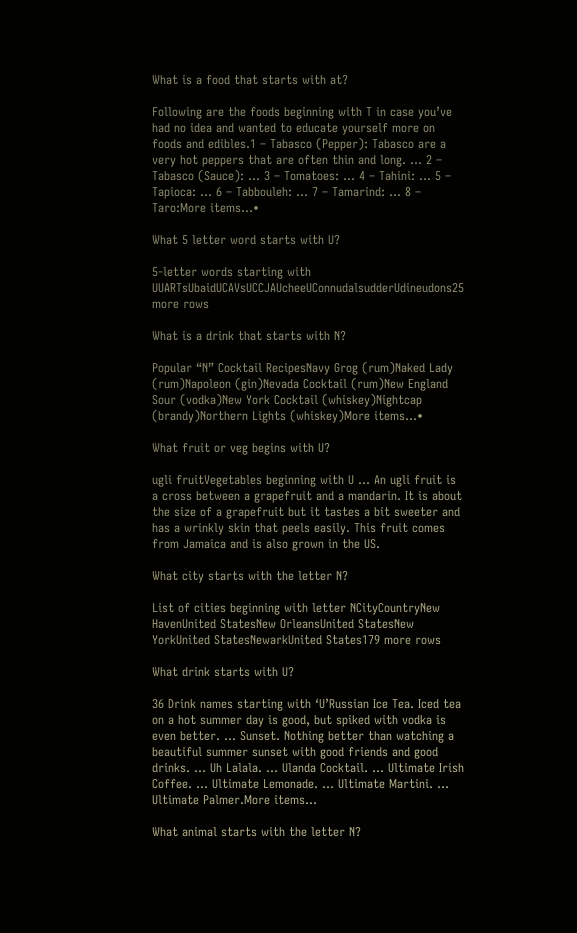What is a food that starts with at?

Following are the foods beginning with T in case you’ve had no idea and wanted to educate yourself more on foods and edibles.1 – Tabasco (Pepper): Tabasco are a very hot peppers that are often thin and long. … 2 – Tabasco (Sauce): … 3 – Tomatoes: … 4 – Tahini: … 5 – Tapioca: … 6 – Tabbouleh: … 7 – Tamarind: … 8 – Taro:More items…•

What 5 letter word starts with U?

5-letter words starting with UUARTsUbaidUCAVsUCCJAUcheeUConnudalsudderUdineudons25 more rows

What is a drink that starts with N?

Popular “N” Cocktail RecipesNavy Grog (rum)Naked Lady (rum)Napoleon (gin)Nevada Cocktail (rum)New England Sour (vodka)New York Cocktail (whiskey)Nightcap (brandy)Northern Lights (whiskey)More items…•

What fruit or veg begins with U?

ugli fruitVegetables beginning with U … An ugli fruit is a cross between a grapefruit and a mandarin. It is about the size of a grapefruit but it tastes a bit sweeter and has a wrinkly skin that peels easily. This fruit comes from Jamaica and is also grown in the US.

What city starts with the letter N?

List of cities beginning with letter NCityCountryNew HavenUnited StatesNew OrleansUnited StatesNew YorkUnited StatesNewarkUnited States179 more rows

What drink starts with U?

36 Drink names starting with ‘U’Russian Ice Tea. Iced tea on a hot summer day is good, but spiked with vodka is even better. … Sunset. Nothing better than watching a beautiful summer sunset with good friends and good drinks. … Uh Lalala. … Ulanda Cocktail. … Ultimate Irish Coffee. … Ultimate Lemonade. … Ultimate Martini. … Ultimate Palmer.More items…

What animal starts with the letter N?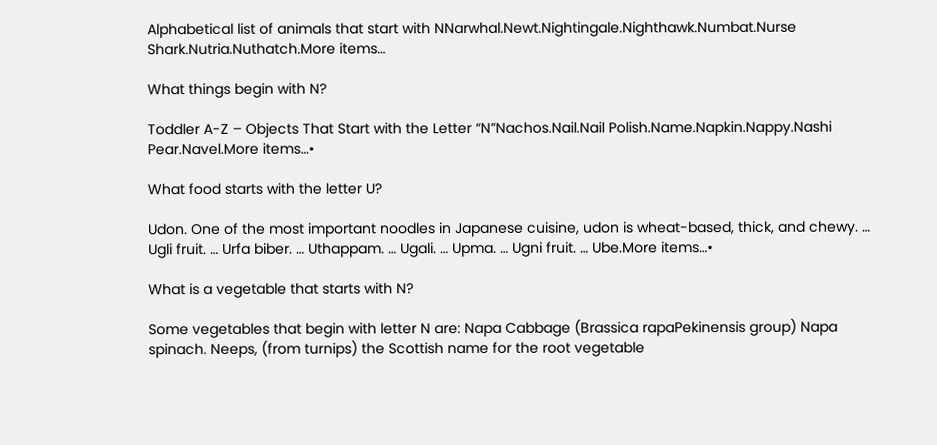Alphabetical list of animals that start with NNarwhal.Newt.Nightingale.Nighthawk.Numbat.Nurse Shark.Nutria.Nuthatch.More items…

What things begin with N?

Toddler A-Z – Objects That Start with the Letter “N”Nachos.Nail.Nail Polish.Name.Napkin.Nappy.Nashi Pear.Navel.More items…•

What food starts with the letter U?

Udon. One of the most important noodles in Japanese cuisine, udon is wheat-based, thick, and chewy. … Ugli fruit. … Urfa biber. … Uthappam. … Ugali. … Upma. … Ugni fruit. … Ube.More items…•

What is a vegetable that starts with N?

Some vegetables that begin with letter N are: Napa Cabbage (Brassica rapaPekinensis group) Napa spinach. Neeps, (from turnips) the Scottish name for the root vegetable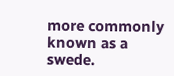more commonly known as a swede.